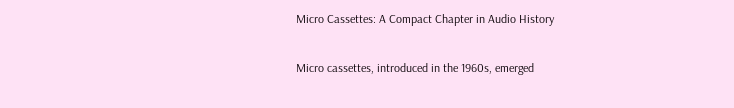Micro Cassettes: A Compact Chapter in Audio History

Micro cassettes, introduced in the 1960s, emerged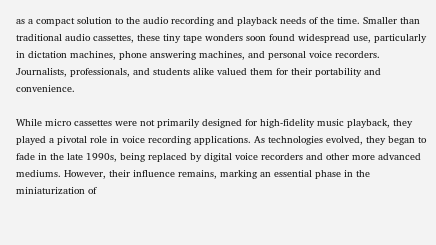as a compact solution to the audio recording and playback needs of the time. Smaller than traditional audio cassettes, these tiny tape wonders soon found widespread use, particularly in dictation machines, phone answering machines, and personal voice recorders. Journalists, professionals, and students alike valued them for their portability and convenience.

While micro cassettes were not primarily designed for high-fidelity music playback, they played a pivotal role in voice recording applications. As technologies evolved, they began to fade in the late 1990s, being replaced by digital voice recorders and other more advanced mediums. However, their influence remains, marking an essential phase in the miniaturization of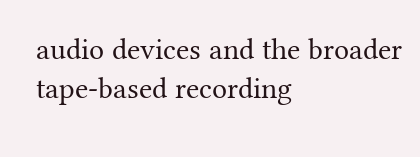audio devices and the broader tape-based recording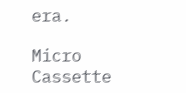era.

Micro Cassette